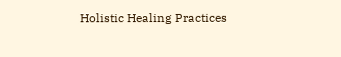Holistic Healing Practices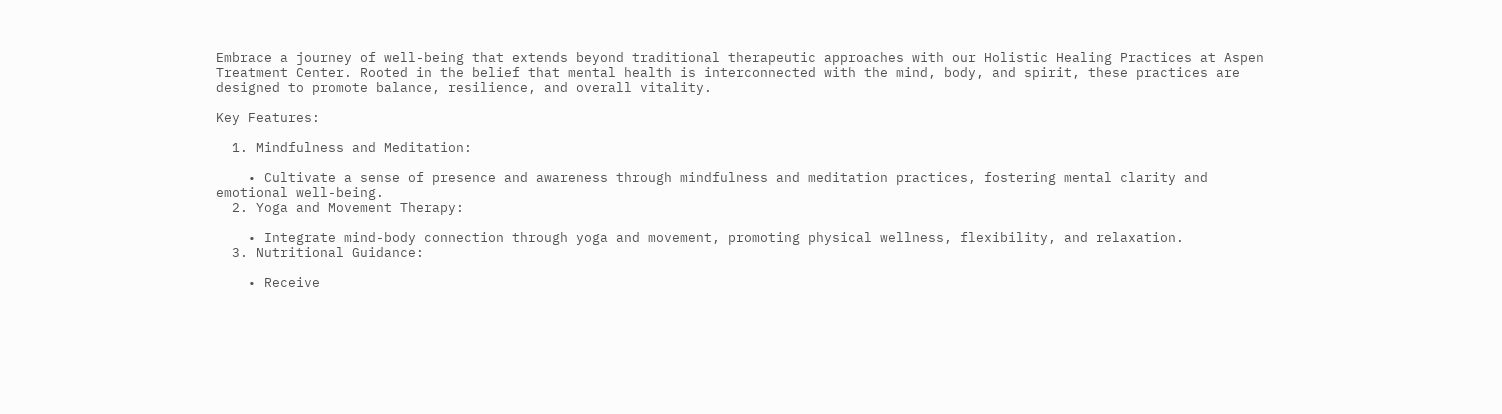Embrace a journey of well-being that extends beyond traditional therapeutic approaches with our Holistic Healing Practices at Aspen Treatment Center. Rooted in the belief that mental health is interconnected with the mind, body, and spirit, these practices are designed to promote balance, resilience, and overall vitality.

Key Features:

  1. Mindfulness and Meditation:

    • Cultivate a sense of presence and awareness through mindfulness and meditation practices, fostering mental clarity and emotional well-being.
  2. Yoga and Movement Therapy:

    • Integrate mind-body connection through yoga and movement, promoting physical wellness, flexibility, and relaxation.
  3. Nutritional Guidance:

    • Receive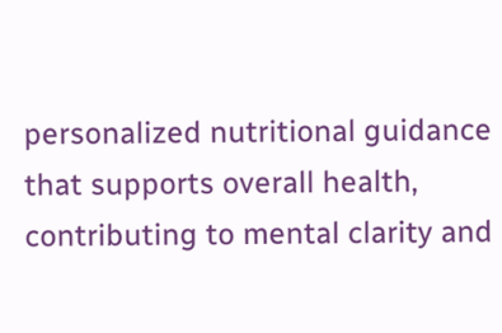personalized nutritional guidance that supports overall health, contributing to mental clarity and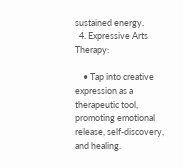sustained energy.
  4. Expressive Arts Therapy:

    • Tap into creative expression as a therapeutic tool, promoting emotional release, self-discovery, and healing.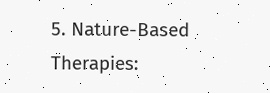5. Nature-Based Therapies: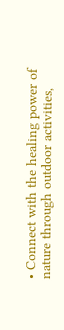• Connect with the healing power of nature through outdoor activities,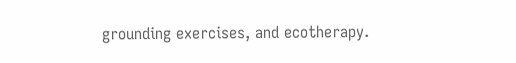grounding exercises, and ecotherapy.